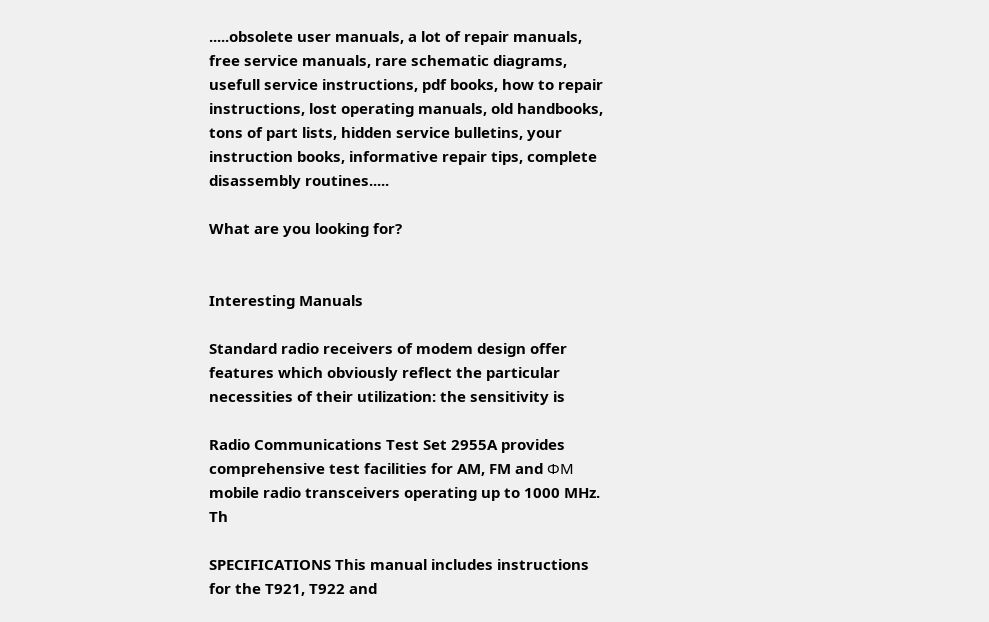.....obsolete user manuals, a lot of repair manuals, free service manuals, rare schematic diagrams, usefull service instructions, pdf books, how to repair instructions, lost operating manuals, old handbooks, tons of part lists, hidden service bulletins, your instruction books, informative repair tips, complete disassembly routines.....

What are you looking for?


Interesting Manuals

Standard radio receivers of modem design offer features which obviously reflect the particular necessities of their utilization: the sensitivity is

Radio Communications Test Set 2955A provides comprehensive test facilities for AM, FM and ΦΜ mobile radio transceivers operating up to 1000 MHz. Th

SPECIFICATIONS This manual includes instructions for the T921, T922 and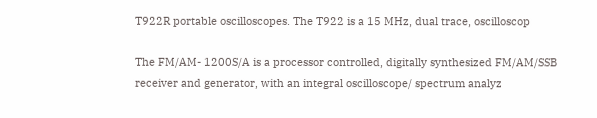T922R portable oscilloscopes. The T922 is a 15 MHz, dual trace, oscilloscop

The FM/AM- 1200S/A is a processor controlled, digitally synthesized FM/AM/SSB receiver and generator, with an integral oscilloscope/ spectrum analyz